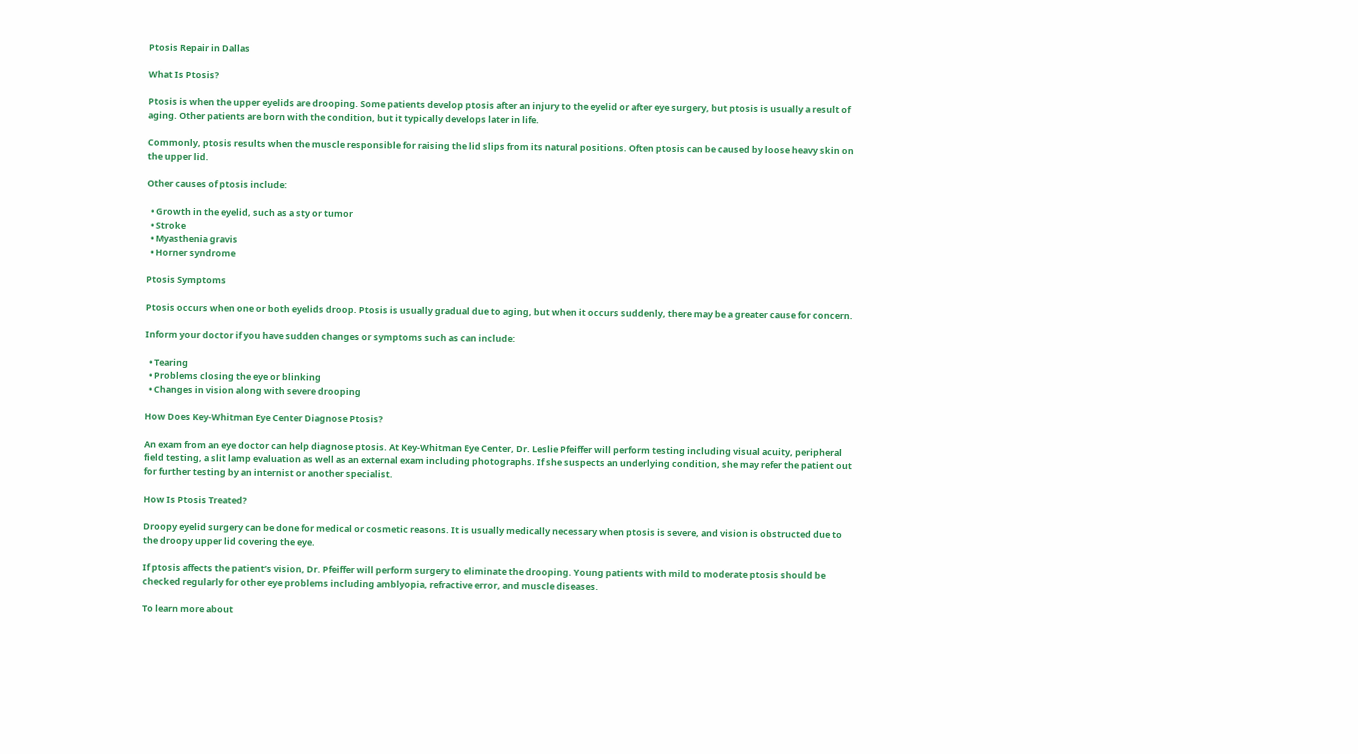Ptosis Repair in Dallas

What Is Ptosis?

Ptosis is when the upper eyelids are drooping. Some patients develop ptosis after an injury to the eyelid or after eye surgery, but ptosis is usually a result of aging. Other patients are born with the condition, but it typically develops later in life.

Commonly, ptosis results when the muscle responsible for raising the lid slips from its natural positions. Often ptosis can be caused by loose heavy skin on the upper lid.

Other causes of ptosis include:

  • Growth in the eyelid, such as a sty or tumor
  • Stroke
  • Myasthenia gravis
  • Horner syndrome

Ptosis Symptoms

Ptosis occurs when one or both eyelids droop. Ptosis is usually gradual due to aging, but when it occurs suddenly, there may be a greater cause for concern.

Inform your doctor if you have sudden changes or symptoms such as can include:

  • Tearing
  • Problems closing the eye or blinking
  • Changes in vision along with severe drooping

How Does Key-Whitman Eye Center Diagnose Ptosis?

An exam from an eye doctor can help diagnose ptosis. At Key-Whitman Eye Center, Dr. Leslie Pfeiffer will perform testing including visual acuity, peripheral field testing, a slit lamp evaluation as well as an external exam including photographs. If she suspects an underlying condition, she may refer the patient out for further testing by an internist or another specialist.

How Is Ptosis Treated?

Droopy eyelid surgery can be done for medical or cosmetic reasons. It is usually medically necessary when ptosis is severe, and vision is obstructed due to the droopy upper lid covering the eye.

If ptosis affects the patient’s vision, Dr. Pfeiffer will perform surgery to eliminate the drooping. Young patients with mild to moderate ptosis should be checked regularly for other eye problems including amblyopia, refractive error, and muscle diseases.

To learn more about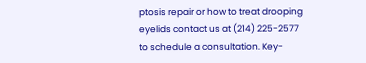ptosis repair or how to treat drooping eyelids contact us at (214) 225-2577 to schedule a consultation. Key-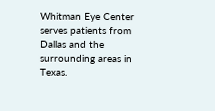Whitman Eye Center serves patients from Dallas and the surrounding areas in Texas.